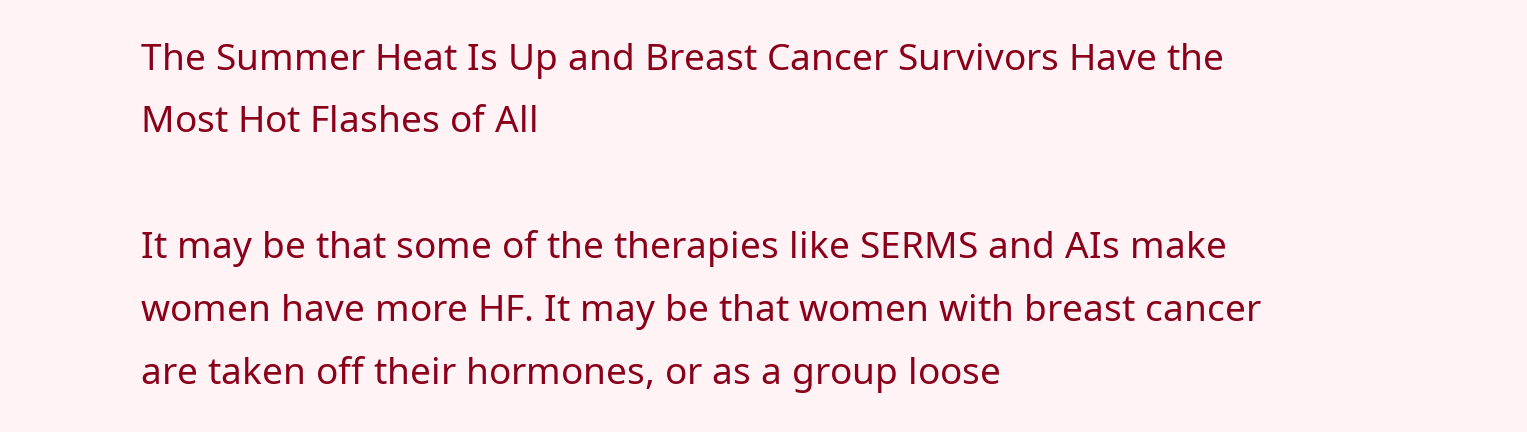The Summer Heat Is Up and Breast Cancer Survivors Have the Most Hot Flashes of All

It may be that some of the therapies like SERMS and AIs make women have more HF. It may be that women with breast cancer are taken off their hormones, or as a group loose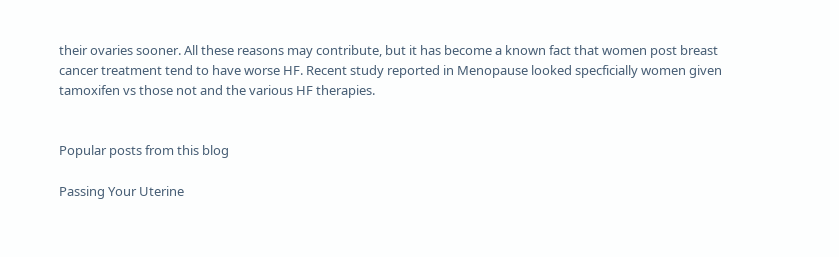their ovaries sooner. All these reasons may contribute, but it has become a known fact that women post breast cancer treatment tend to have worse HF. Recent study reported in Menopause looked specficially women given tamoxifen vs those not and the various HF therapies.


Popular posts from this blog

Passing Your Uterine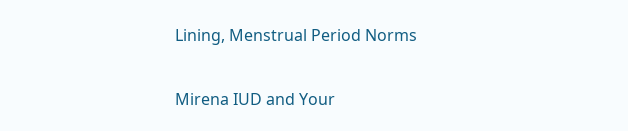Lining, Menstrual Period Norms

Mirena IUD and Your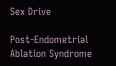Sex Drive

Post-Endometrial Ablation Syndrome